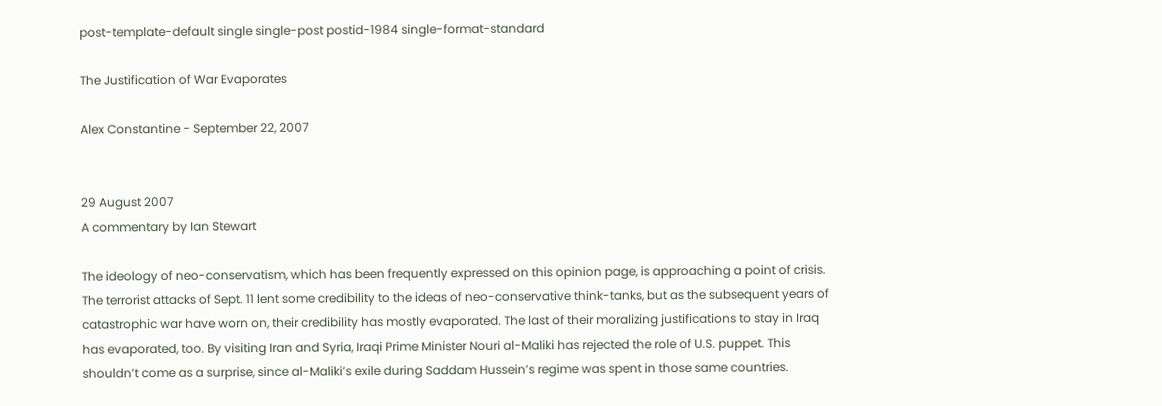post-template-default single single-post postid-1984 single-format-standard

The Justification of War Evaporates

Alex Constantine - September 22, 2007


29 August 2007
A commentary by Ian Stewart

The ideology of neo-conservatism, which has been frequently expressed on this opinion page, is approaching a point of crisis. The terrorist attacks of Sept. 11 lent some credibility to the ideas of neo-conservative think-tanks, but as the subsequent years of catastrophic war have worn on, their credibility has mostly evaporated. The last of their moralizing justifications to stay in Iraq has evaporated, too. By visiting Iran and Syria, Iraqi Prime Minister Nouri al-Maliki has rejected the role of U.S. puppet. This shouldn’t come as a surprise, since al-Maliki’s exile during Saddam Hussein’s regime was spent in those same countries.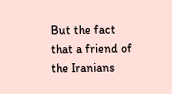But the fact that a friend of the Iranians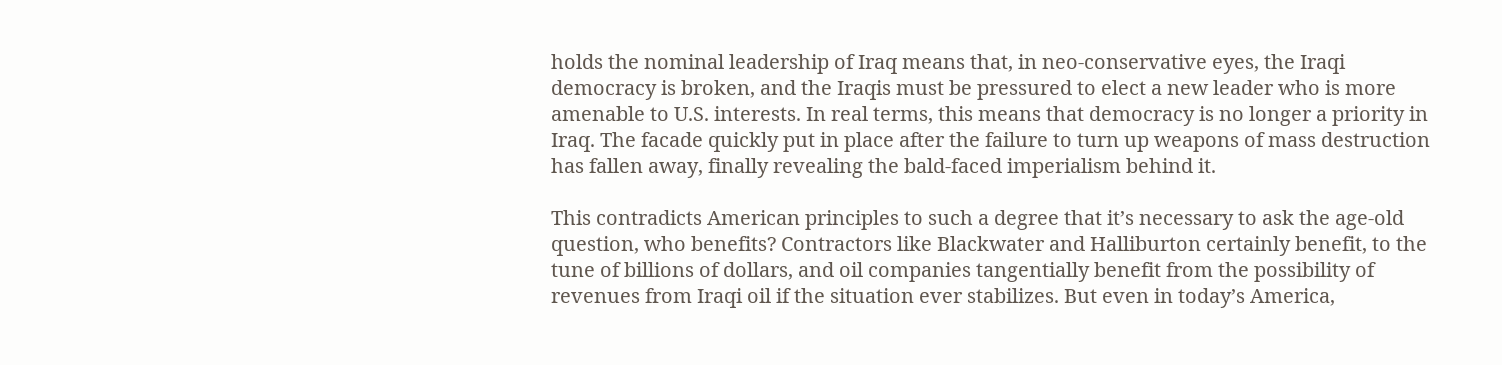holds the nominal leadership of Iraq means that, in neo-conservative eyes, the Iraqi democracy is broken, and the Iraqis must be pressured to elect a new leader who is more amenable to U.S. interests. In real terms, this means that democracy is no longer a priority in Iraq. The facade quickly put in place after the failure to turn up weapons of mass destruction has fallen away, finally revealing the bald-faced imperialism behind it.

This contradicts American principles to such a degree that it’s necessary to ask the age-old question, who benefits? Contractors like Blackwater and Halliburton certainly benefit, to the tune of billions of dollars, and oil companies tangentially benefit from the possibility of revenues from Iraqi oil if the situation ever stabilizes. But even in today’s America,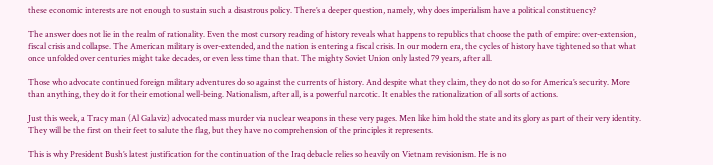these economic interests are not enough to sustain such a disastrous policy. There’s a deeper question, namely, why does imperialism have a political constituency?

The answer does not lie in the realm of rationality. Even the most cursory reading of history reveals what happens to republics that choose the path of empire: over-extension, fiscal crisis and collapse. The American military is over-extended, and the nation is entering a fiscal crisis. In our modern era, the cycles of history have tightened so that what once unfolded over centuries might take decades, or even less time than that. The mighty Soviet Union only lasted 79 years, after all.

Those who advocate continued foreign military adventures do so against the currents of history. And despite what they claim, they do not do so for America’s security. More than anything, they do it for their emotional well-being. Nationalism, after all, is a powerful narcotic. It enables the rationalization of all sorts of actions.

Just this week, a Tracy man (Al Galaviz) advocated mass murder via nuclear weapons in these very pages. Men like him hold the state and its glory as part of their very identity. They will be the first on their feet to salute the flag, but they have no comprehension of the principles it represents.

This is why President Bush’s latest justification for the continuation of the Iraq debacle relies so heavily on Vietnam revisionism. He is no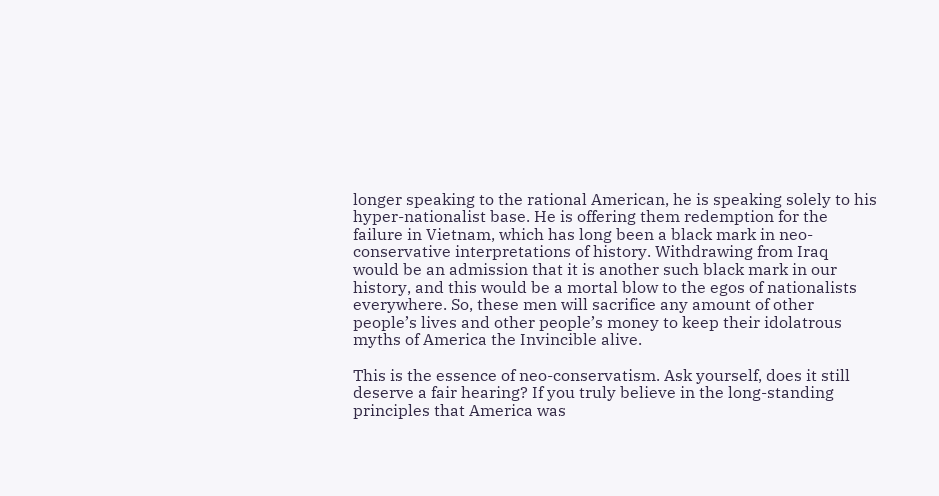longer speaking to the rational American, he is speaking solely to his hyper-nationalist base. He is offering them redemption for the failure in Vietnam, which has long been a black mark in neo-conservative interpretations of history. Withdrawing from Iraq would be an admission that it is another such black mark in our history, and this would be a mortal blow to the egos of nationalists everywhere. So, these men will sacrifice any amount of other people’s lives and other people’s money to keep their idolatrous myths of America the Invincible alive.

This is the essence of neo-conservatism. Ask yourself, does it still deserve a fair hearing? If you truly believe in the long-standing principles that America was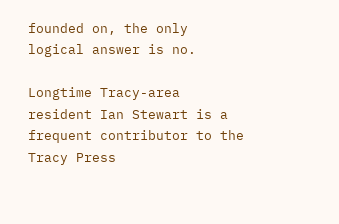founded on, the only logical answer is no.

Longtime Tracy-area resident Ian Stewart is a frequent contributor to the Tracy Press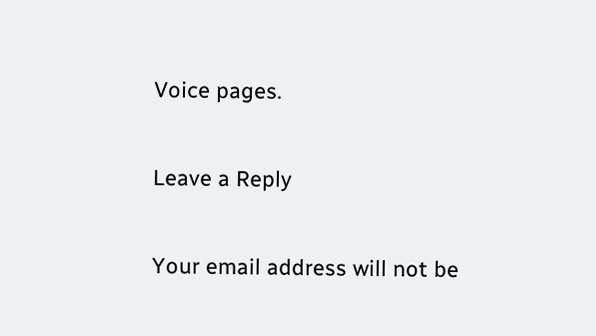Voice pages.

Leave a Reply

Your email address will not be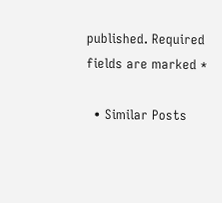published. Required fields are marked *

  • Similar Posts